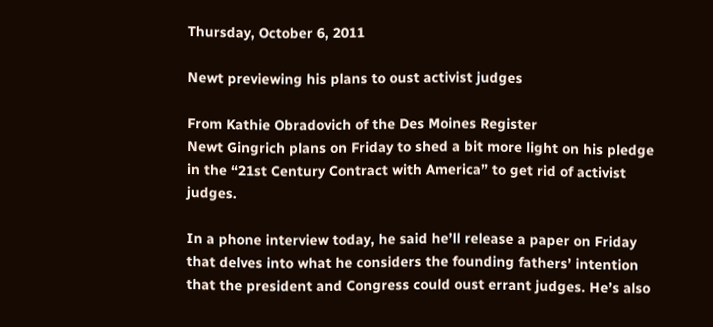Thursday, October 6, 2011

Newt previewing his plans to oust activist judges

From Kathie Obradovich of the Des Moines Register
Newt Gingrich plans on Friday to shed a bit more light on his pledge in the “21st Century Contract with America” to get rid of activist judges.

In a phone interview today, he said he’ll release a paper on Friday that delves into what he considers the founding fathers’ intention that the president and Congress could oust errant judges. He’s also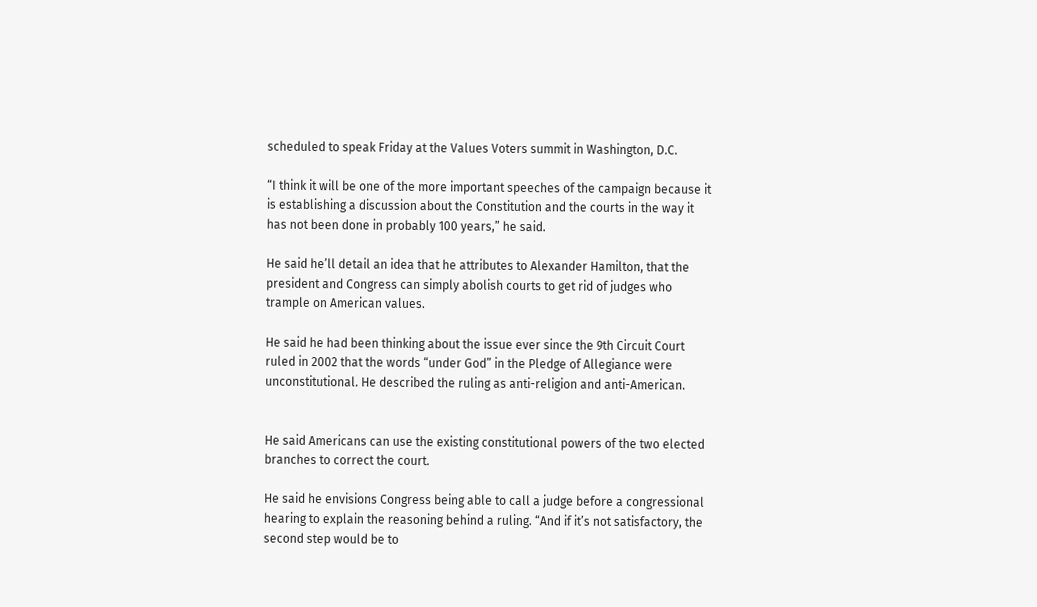scheduled to speak Friday at the Values Voters summit in Washington, D.C.

“I think it will be one of the more important speeches of the campaign because it is establishing a discussion about the Constitution and the courts in the way it has not been done in probably 100 years,” he said.

He said he’ll detail an idea that he attributes to Alexander Hamilton, that the president and Congress can simply abolish courts to get rid of judges who trample on American values.

He said he had been thinking about the issue ever since the 9th Circuit Court ruled in 2002 that the words “under God” in the Pledge of Allegiance were unconstitutional. He described the ruling as anti-religion and anti-American.


He said Americans can use the existing constitutional powers of the two elected branches to correct the court.

He said he envisions Congress being able to call a judge before a congressional hearing to explain the reasoning behind a ruling. “And if it’s not satisfactory, the second step would be to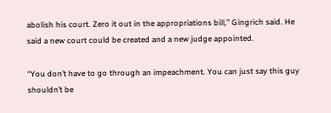abolish his court. Zero it out in the appropriations bill,” Gingrich said. He said a new court could be created and a new judge appointed.

“You don’t have to go through an impeachment. You can just say this guy shouldn’t be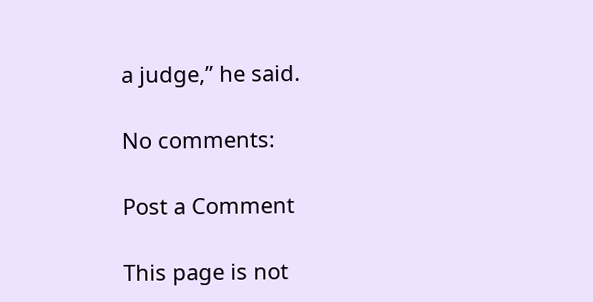a judge,” he said.

No comments:

Post a Comment

This page is not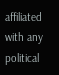affiliated with any political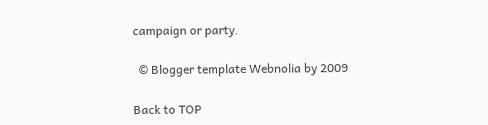campaign or party.

  © Blogger template Webnolia by 2009

Back to TOP